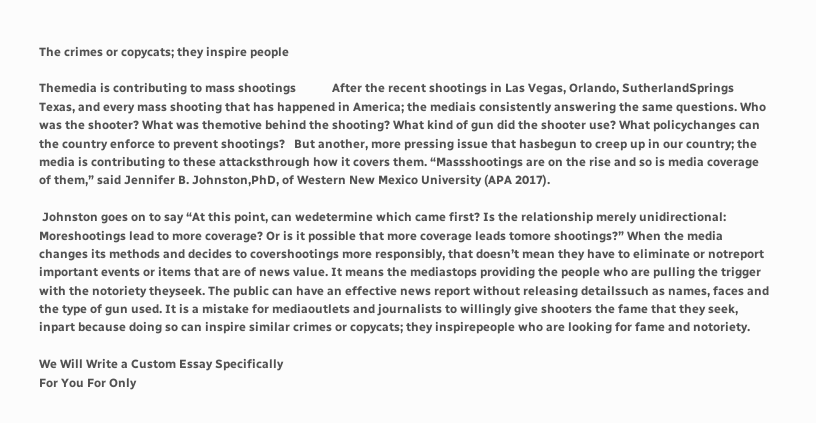The crimes or copycats; they inspire people

Themedia is contributing to mass shootings            After the recent shootings in Las Vegas, Orlando, SutherlandSprings Texas, and every mass shooting that has happened in America; the mediais consistently answering the same questions. Who was the shooter? What was themotive behind the shooting? What kind of gun did the shooter use? What policychanges can the country enforce to prevent shootings?   But another, more pressing issue that hasbegun to creep up in our country; the media is contributing to these attacksthrough how it covers them. “Massshootings are on the rise and so is media coverage of them,” said Jennifer B. Johnston,PhD, of Western New Mexico University (APA 2017).

 Johnston goes on to say “At this point, can wedetermine which came first? Is the relationship merely unidirectional: Moreshootings lead to more coverage? Or is it possible that more coverage leads tomore shootings?” When the media changes its methods and decides to covershootings more responsibly, that doesn’t mean they have to eliminate or notreport important events or items that are of news value. It means the mediastops providing the people who are pulling the trigger with the notoriety theyseek. The public can have an effective news report without releasing detailssuch as names, faces and the type of gun used. It is a mistake for mediaoutlets and journalists to willingly give shooters the fame that they seek, inpart because doing so can inspire similar crimes or copycats; they inspirepeople who are looking for fame and notoriety.

We Will Write a Custom Essay Specifically
For You For Only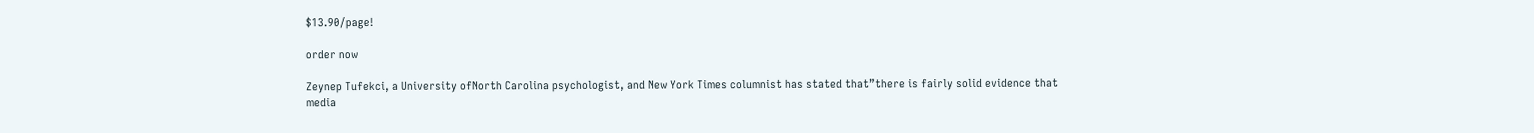$13.90/page!

order now

Zeynep Tufekci, a University ofNorth Carolina psychologist, and New York Times columnist has stated that”there is fairly solid evidence that media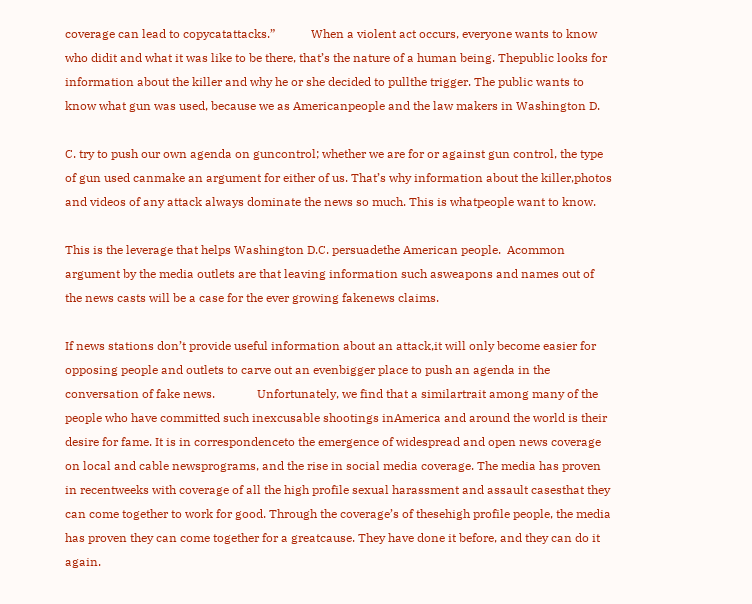coverage can lead to copycatattacks.”            When a violent act occurs, everyone wants to know who didit and what it was like to be there, that’s the nature of a human being. Thepublic looks for information about the killer and why he or she decided to pullthe trigger. The public wants to know what gun was used, because we as Americanpeople and the law makers in Washington D.

C. try to push our own agenda on guncontrol; whether we are for or against gun control, the type of gun used canmake an argument for either of us. That’s why information about the killer,photos and videos of any attack always dominate the news so much. This is whatpeople want to know.

This is the leverage that helps Washington D.C. persuadethe American people.  Acommon argument by the media outlets are that leaving information such asweapons and names out of the news casts will be a case for the ever growing fakenews claims.

If news stations don’t provide useful information about an attack,it will only become easier for opposing people and outlets to carve out an evenbigger place to push an agenda in the conversation of fake news.              Unfortunately, we find that a similartrait among many of the people who have committed such inexcusable shootings inAmerica and around the world is their desire for fame. It is in correspondenceto the emergence of widespread and open news coverage on local and cable newsprograms, and the rise in social media coverage. The media has proven in recentweeks with coverage of all the high profile sexual harassment and assault casesthat they can come together to work for good. Through the coverage’s of thesehigh profile people, the media has proven they can come together for a greatcause. They have done it before, and they can do it again.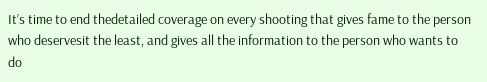It’s time to end thedetailed coverage on every shooting that gives fame to the person who deservesit the least, and gives all the information to the person who wants to do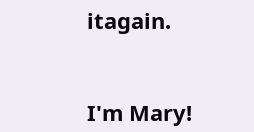itagain.


I'm Mary!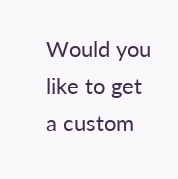Would you like to get a custom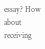essay? How about receiving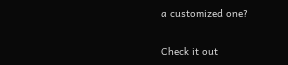a customized one?

Check it out